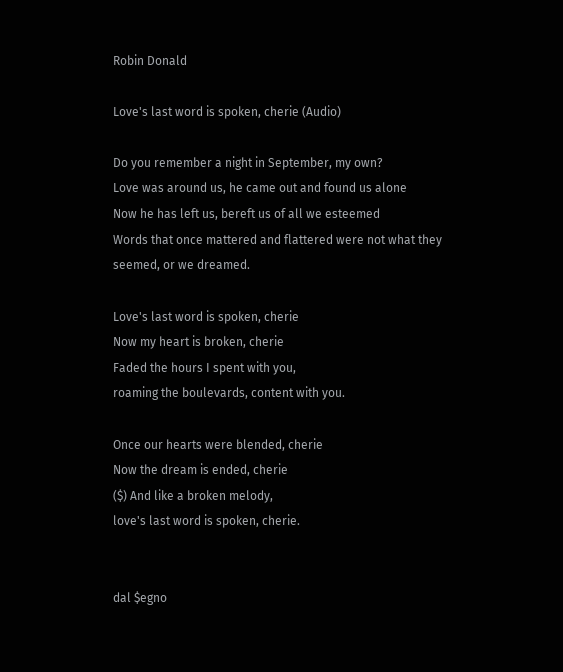Robin Donald

Love's last word is spoken, cherie (Audio)

Do you remember a night in September, my own?
Love was around us, he came out and found us alone
Now he has left us, bereft us of all we esteemed
Words that once mattered and flattered were not what they seemed, or we dreamed.

Love's last word is spoken, cherie
Now my heart is broken, cherie
Faded the hours I spent with you,
roaming the boulevards, content with you.

Once our hearts were blended, cherie
Now the dream is ended, cherie
($) And like a broken melody,
love's last word is spoken, cherie.


dal $egno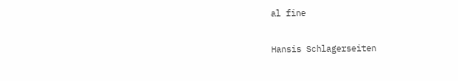al fine

Hansis Schlagerseiten